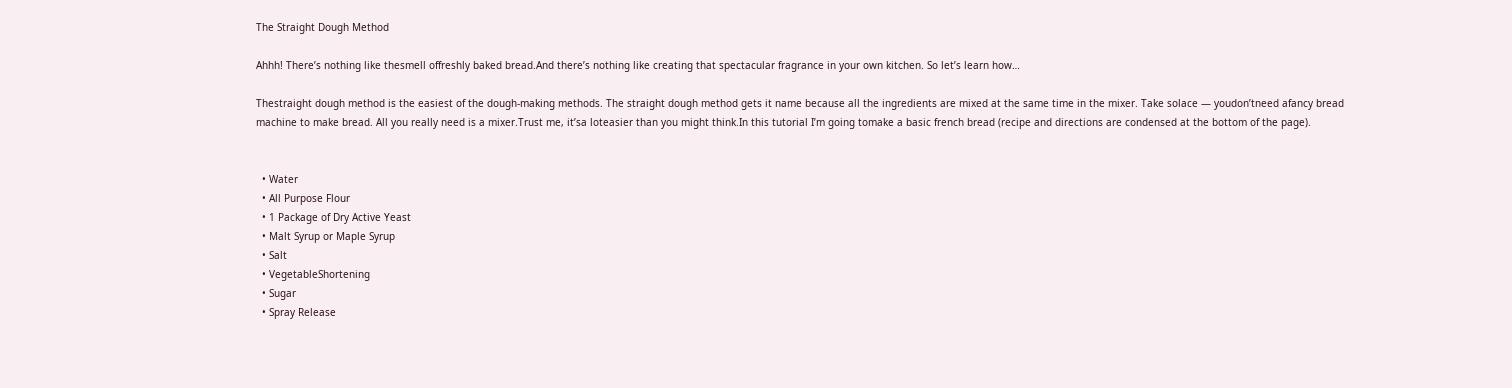The Straight Dough Method

Ahhh! There’s nothing like thesmell offreshly baked bread.And there’s nothing like creating that spectacular fragrance in your own kitchen. So let’s learn how…

Thestraight dough method is the easiest of the dough-making methods. The straight dough method gets it name because all the ingredients are mixed at the same time in the mixer. Take solace — youdon’tneed afancy bread machine to make bread. All you really need is a mixer.Trust me, it’sa loteasier than you might think.In this tutorial I’m going tomake a basic french bread (recipe and directions are condensed at the bottom of the page).


  • Water
  • All Purpose Flour
  • 1 Package of Dry Active Yeast
  • Malt Syrup or Maple Syrup
  • Salt
  • VegetableShortening
  • Sugar
  • Spray Release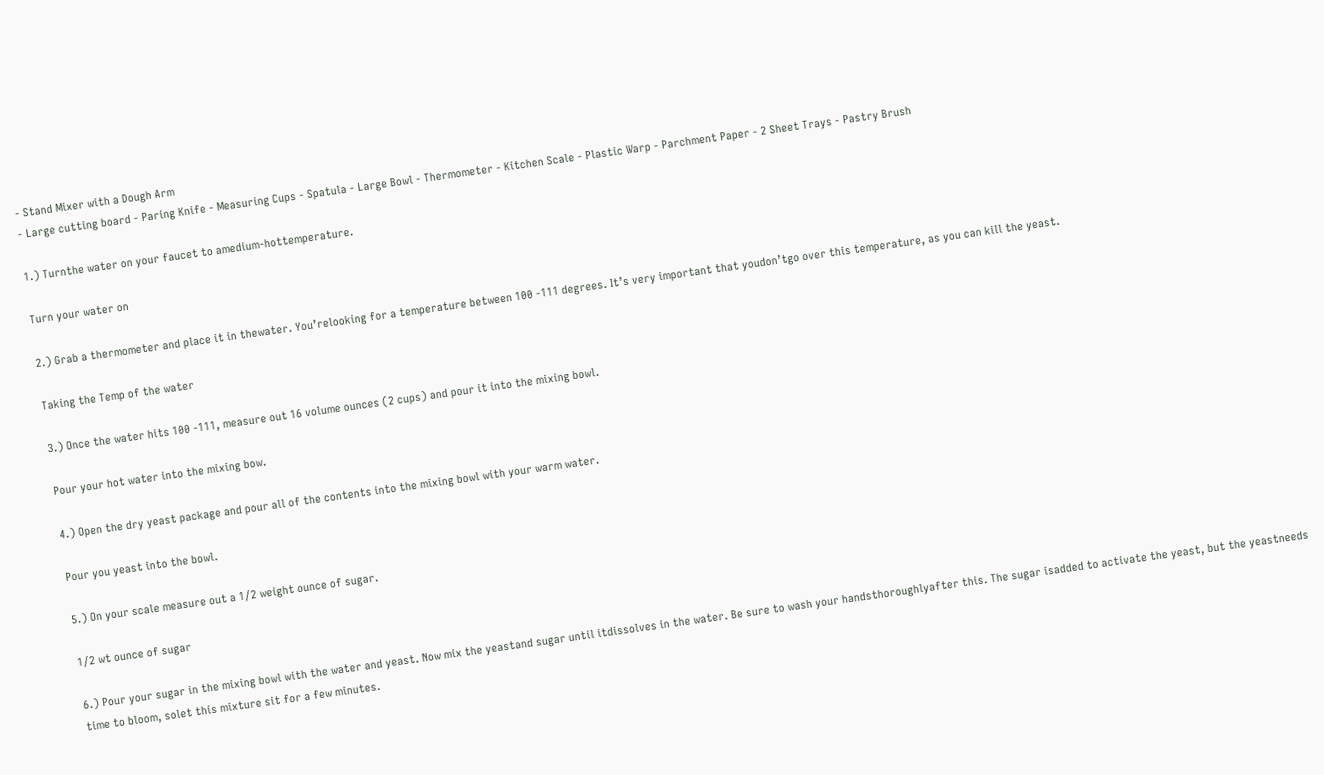- Stand Mixer with a Dough Arm
- Large cutting board - Paring Knife - Measuring Cups - Spatula - Large Bowl - Thermometer - Kitchen Scale - Plastic Warp - Parchment Paper - 2 Sheet Trays - Pastry Brush

1.) Turnthe water on your faucet to amedium-hottemperature.

Turn your water on

2.) Grab a thermometer and place it in thewater. You’relooking for a temperature between 100 -111 degrees. It’s very important that youdon’tgo over this temperature, as you can kill the yeast.

Taking the Temp of the water

3.) Once the water hits 100 -111, measure out 16 volume ounces (2 cups) and pour it into the mixing bowl.

Pour your hot water into the mixing bow.

4.) Open the dry yeast package and pour all of the contents into the mixing bowl with your warm water.

Pour you yeast into the bowl.

5.) On your scale measure out a 1/2 weight ounce of sugar.

1/2 wt ounce of sugar

6.) Pour your sugar in the mixing bowl with the water and yeast. Now mix the yeastand sugar until itdissolves in the water. Be sure to wash your handsthoroughlyafter this. The sugar isadded to activate the yeast, but the yeastneeds time to bloom, solet this mixture sit for a few minutes.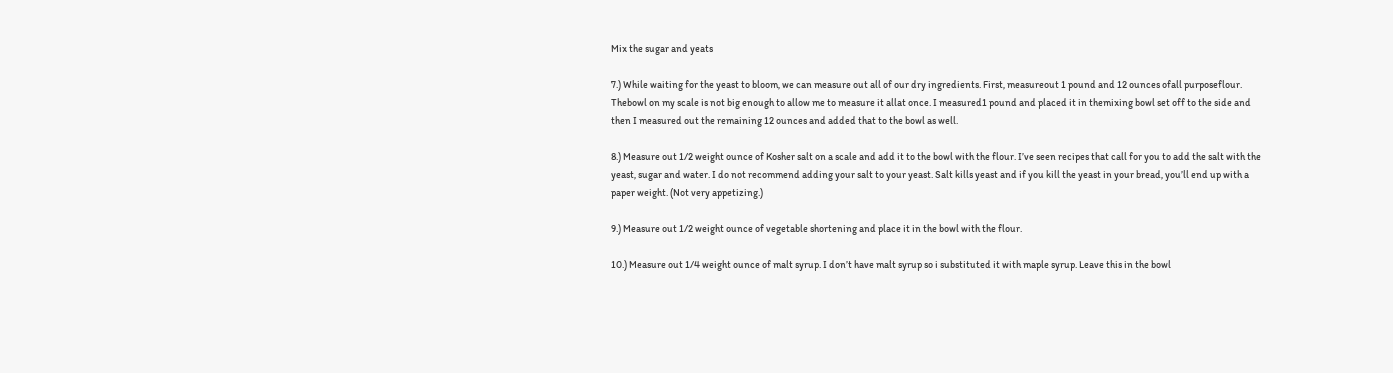Mix the sugar and yeats

7.) While waiting for the yeast to bloom, we can measure out all of our dry ingredients. First, measureout 1 pound and 12 ounces ofall purposeflour. Thebowl on my scale is not big enough to allow me to measure it allat once. I measured1 pound and placed it in themixing bowl set off to the side and then I measured out the remaining 12 ounces and added that to the bowl as well.

8.) Measure out 1/2 weight ounce of Kosher salt on a scale and add it to the bowl with the flour. I’ve seen recipes that call for you to add the salt with the yeast, sugar and water. I do not recommend adding your salt to your yeast. Salt kills yeast and if you kill the yeast in your bread, you’ll end up with a paper weight. (Not very appetizing.)

9.) Measure out 1/2 weight ounce of vegetable shortening and place it in the bowl with the flour.

10.) Measure out 1/4 weight ounce of malt syrup. I don’t have malt syrup so i substituted it with maple syrup. Leave this in the bowl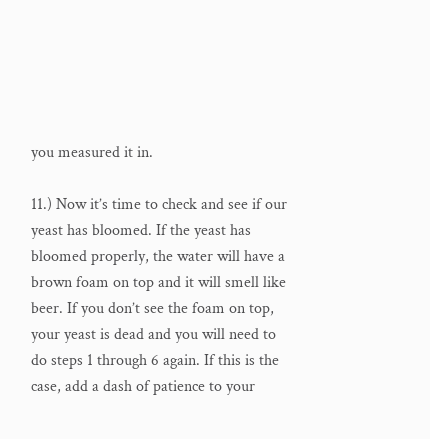you measured it in.

11.) Now it’s time to check and see if our yeast has bloomed. If the yeast has bloomed properly, the water will have a brown foam on top and it will smell like beer. If you don’t see the foam on top, your yeast is dead and you will need to do steps 1 through 6 again. If this is the case, add a dash of patience to your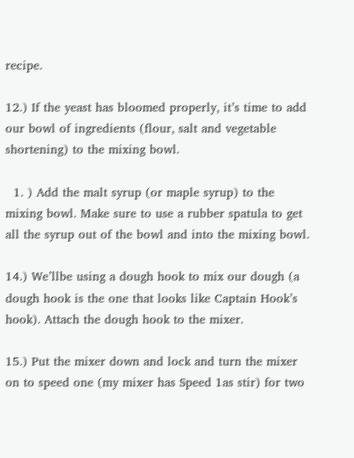recipe.

12.) If the yeast has bloomed properly, it’s time to add our bowl of ingredients (flour, salt and vegetable shortening) to the mixing bowl.

  1. ) Add the malt syrup (or maple syrup) to the mixing bowl. Make sure to use a rubber spatula to get all the syrup out of the bowl and into the mixing bowl.

14.) We’llbe using a dough hook to mix our dough (a dough hook is the one that looks like Captain Hook’s hook). Attach the dough hook to the mixer.

15.) Put the mixer down and lock and turn the mixer on to speed one (my mixer has Speed 1as stir) for two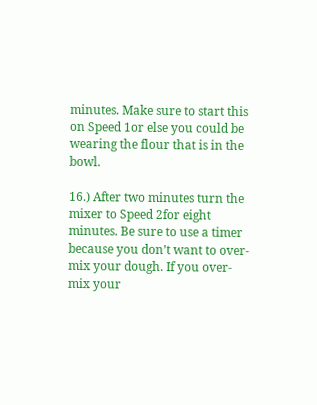minutes. Make sure to start this on Speed 1or else you could be wearing the flour that is in the bowl.

16.) After two minutes turn the mixer to Speed 2for eight minutes. Be sure to use a timer because you don’t want to over-mix your dough. If you over-mix your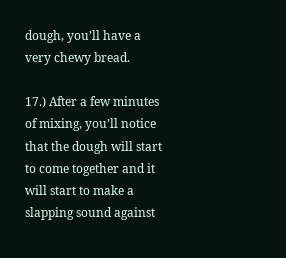dough, you’ll have a very chewy bread.

17.) After a few minutes of mixing, you’ll notice that the dough will start to come together and it will start to make a slapping sound against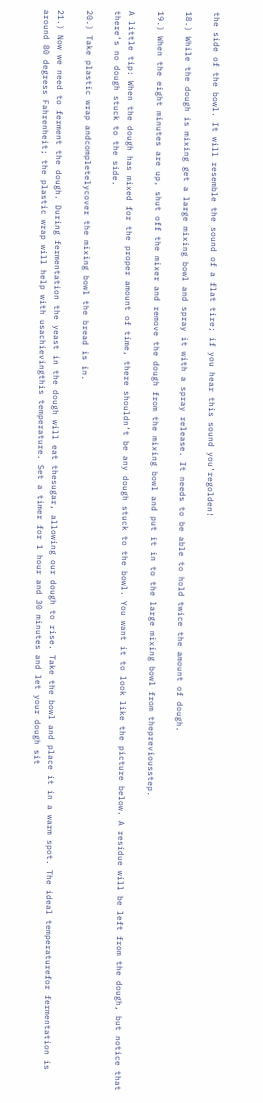the side of the bowl. It will resemble the sound of a flat tire; if you hear this sound you’regolden!

18.) While the dough is mixing get a large mixing bowl and spray it with a spray release. It needs to be able to hold twice the amount of dough.

19.) When the eight minutes are up, shut off the mixer and remove the dough from the mixing bowl and put it in to the large mixing bowl from thepreviousstep.

A little tip: When the dough has mixed for the proper amount of time, there shouldn’t be any dough stuck to the bowl. You want it to look like the picture below. A residue will be left from the dough, but notice that there’s no dough stuck to the side.

20.) Take plastic wrap andcompletelycover the mixing bowl the bread is in.

21.) Now we need to ferment the dough. During fermentation the yeast in the dough will eat thesugar, allowing our dough to rise. Take the bowl and place it in a warm spot. The ideal temperaturefor fermentation is around 80 degress Fahrenheit; the plastic wrap will help with usachievingthis temperature. Set a timer for 1 hour and 30 minutes and let your dough sit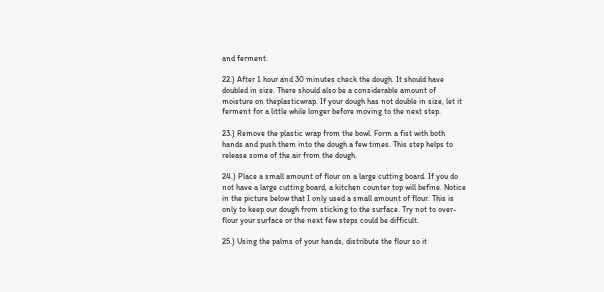and ferment.

22.) After 1 hour and 30 minutes check the dough. It should have doubled in size. There should also be a considerable amount of moisture on theplasticwrap. If your dough has not double in size, let it ferment for a little while longer before moving to the next step.

23.) Remove the plastic wrap from the bowl. Form a fist with both hands and push them into the dough a few times. This step helps to release some of the air from the dough.

24.) Place a small amount of flour on a large cutting board. If you do not have a large cutting board, a kitchen counter top will befine. Notice in the picture below that I only used a small amount of flour. This is only to keep our dough from sticking to the surface. Try not to over-flour your surface or the next few steps could be difficult.

25.) Using the palms of your hands, distribute the flour so it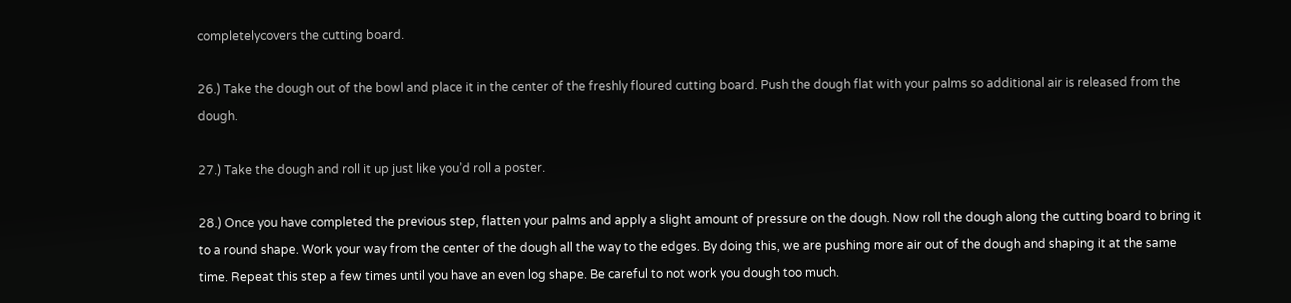completelycovers the cutting board.

26.) Take the dough out of the bowl and place it in the center of the freshly floured cutting board. Push the dough flat with your palms so additional air is released from the dough.

27.) Take the dough and roll it up just like you’d roll a poster.

28.) Once you have completed the previous step, flatten your palms and apply a slight amount of pressure on the dough. Now roll the dough along the cutting board to bring it to a round shape. Work your way from the center of the dough all the way to the edges. By doing this, we are pushing more air out of the dough and shaping it at the same time. Repeat this step a few times until you have an even log shape. Be careful to not work you dough too much.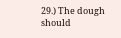29.) The dough should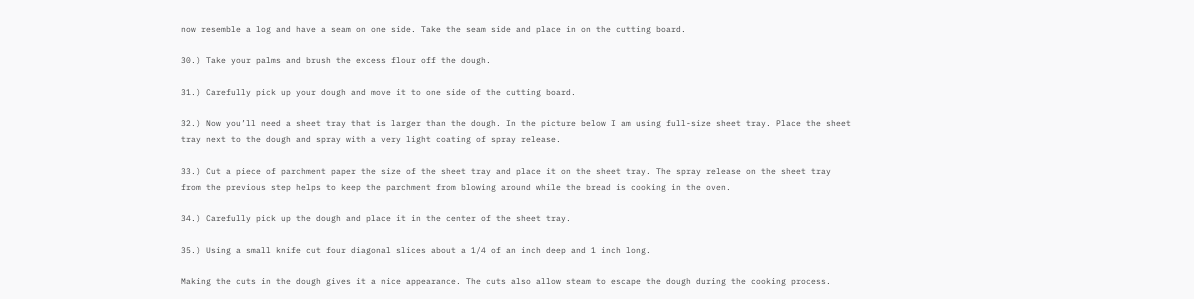now resemble a log and have a seam on one side. Take the seam side and place in on the cutting board.

30.) Take your palms and brush the excess flour off the dough.

31.) Carefully pick up your dough and move it to one side of the cutting board.

32.) Now you’ll need a sheet tray that is larger than the dough. In the picture below I am using full-size sheet tray. Place the sheet tray next to the dough and spray with a very light coating of spray release.

33.) Cut a piece of parchment paper the size of the sheet tray and place it on the sheet tray. The spray release on the sheet tray from the previous step helps to keep the parchment from blowing around while the bread is cooking in the oven.

34.) Carefully pick up the dough and place it in the center of the sheet tray.

35.) Using a small knife cut four diagonal slices about a 1/4 of an inch deep and 1 inch long.

Making the cuts in the dough gives it a nice appearance. The cuts also allow steam to escape the dough during the cooking process.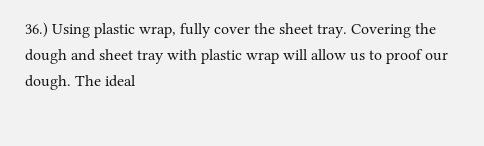36.) Using plastic wrap, fully cover the sheet tray. Covering the dough and sheet tray with plastic wrap will allow us to proof our dough. The ideal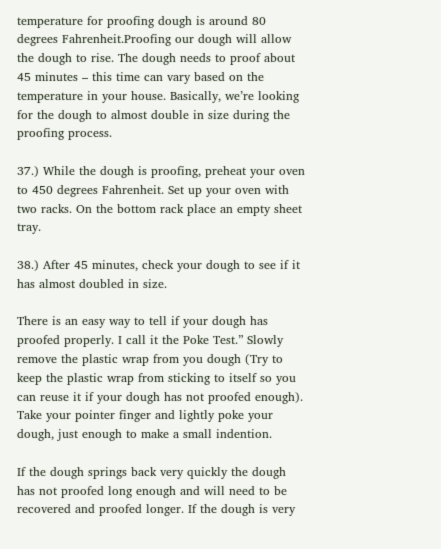temperature for proofing dough is around 80 degrees Fahrenheit.Proofing our dough will allow the dough to rise. The dough needs to proof about 45 minutes – this time can vary based on the temperature in your house. Basically, we’re looking for the dough to almost double in size during the proofing process.

37.) While the dough is proofing, preheat your oven to 450 degrees Fahrenheit. Set up your oven with two racks. On the bottom rack place an empty sheet tray.

38.) After 45 minutes, check your dough to see if it has almost doubled in size.

There is an easy way to tell if your dough has proofed properly. I call it the Poke Test.” Slowly remove the plastic wrap from you dough (Try to keep the plastic wrap from sticking to itself so you can reuse it if your dough has not proofed enough). Take your pointer finger and lightly poke your dough, just enough to make a small indention.

If the dough springs back very quickly the dough has not proofed long enough and will need to be recovered and proofed longer. If the dough is very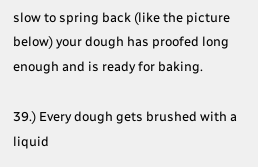slow to spring back (like the picture below) your dough has proofed long enough and is ready for baking.

39.) Every dough gets brushed with a liquid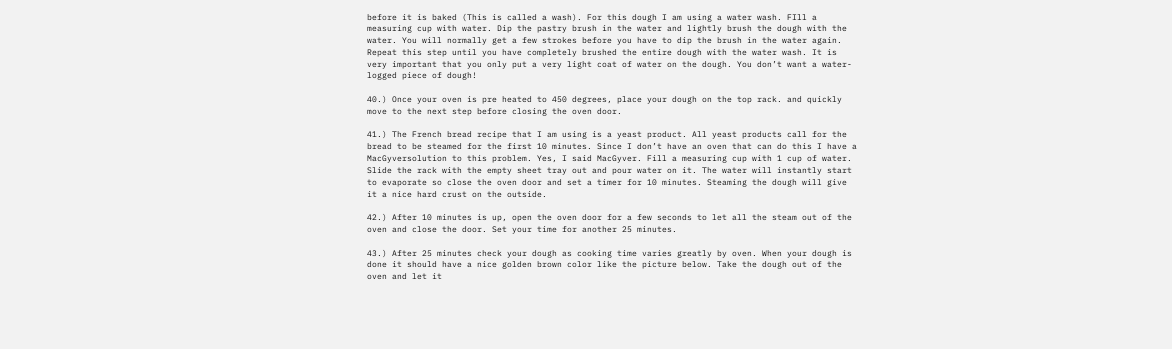before it is baked (This is called a wash). For this dough I am using a water wash. FIll a measuring cup with water. Dip the pastry brush in the water and lightly brush the dough with the water. You will normally get a few strokes before you have to dip the brush in the water again. Repeat this step until you have completely brushed the entire dough with the water wash. It is very important that you only put a very light coat of water on the dough. You don’t want a water-logged piece of dough!

40.) Once your oven is pre heated to 450 degrees, place your dough on the top rack. and quickly move to the next step before closing the oven door.

41.) The French bread recipe that I am using is a yeast product. All yeast products call for the bread to be steamed for the first 10 minutes. Since I don’t have an oven that can do this I have a MacGyversolution to this problem. Yes, I said MacGyver. Fill a measuring cup with 1 cup of water. Slide the rack with the empty sheet tray out and pour water on it. The water will instantly start to evaporate so close the oven door and set a timer for 10 minutes. Steaming the dough will give it a nice hard crust on the outside.

42.) After 10 minutes is up, open the oven door for a few seconds to let all the steam out of the oven and close the door. Set your time for another 25 minutes.

43.) After 25 minutes check your dough as cooking time varies greatly by oven. When your dough is done it should have a nice golden brown color like the picture below. Take the dough out of the oven and let it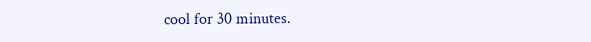cool for 30 minutes.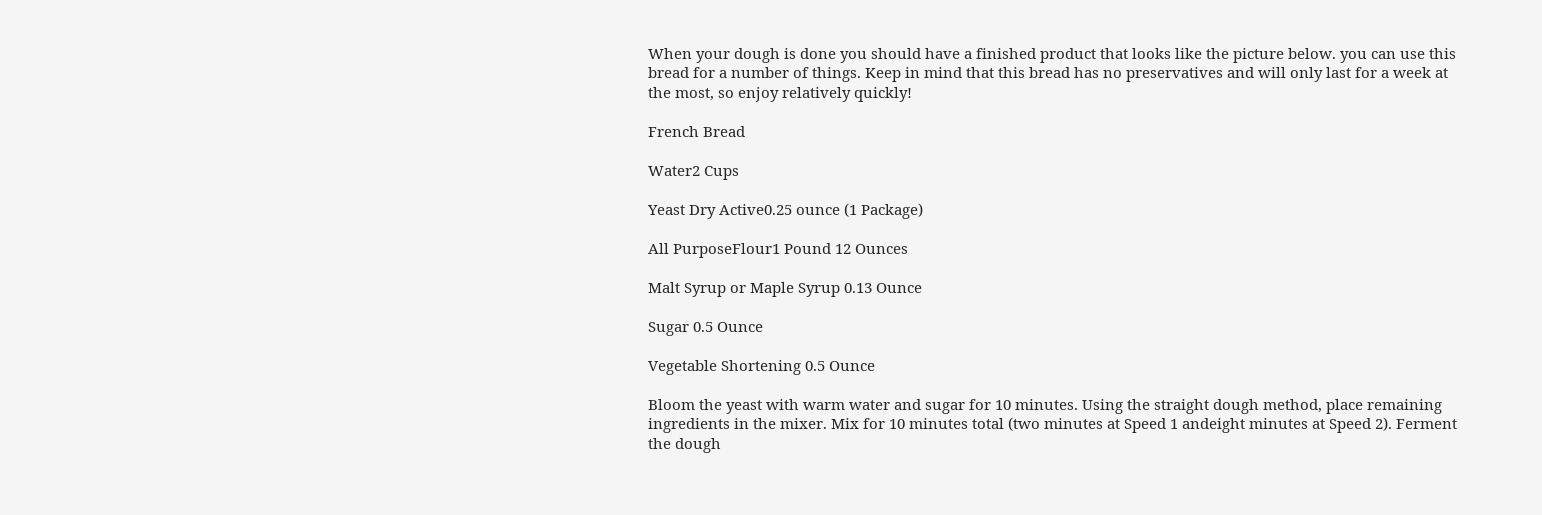When your dough is done you should have a finished product that looks like the picture below. you can use this bread for a number of things. Keep in mind that this bread has no preservatives and will only last for a week at the most, so enjoy relatively quickly!

French Bread

Water2 Cups

Yeast Dry Active0.25 ounce (1 Package)

All PurposeFlour1 Pound 12 Ounces

Malt Syrup or Maple Syrup 0.13 Ounce

Sugar 0.5 Ounce

Vegetable Shortening 0.5 Ounce

Bloom the yeast with warm water and sugar for 10 minutes. Using the straight dough method, place remaining ingredients in the mixer. Mix for 10 minutes total (two minutes at Speed 1 andeight minutes at Speed 2). Ferment the dough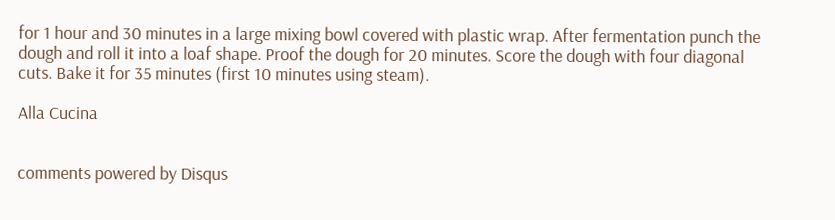for 1 hour and 30 minutes in a large mixing bowl covered with plastic wrap. After fermentation punch the dough and roll it into a loaf shape. Proof the dough for 20 minutes. Score the dough with four diagonal cuts. Bake it for 35 minutes (first 10 minutes using steam).

Alla Cucina


comments powered by Disqus